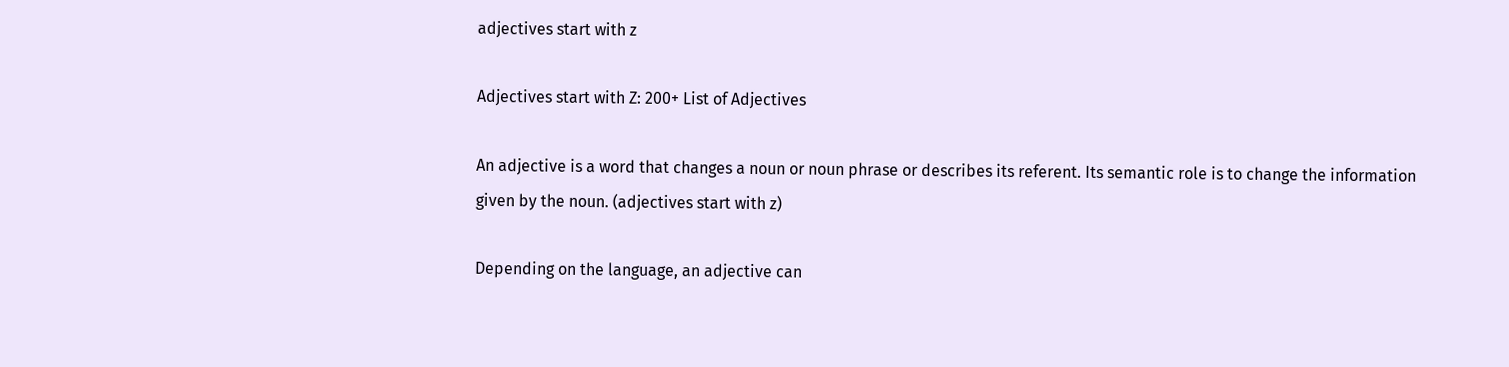adjectives start with z

Adjectives start with Z: 200+ List of Adjectives

An adjective is a word that changes a noun or noun phrase or describes its referent. Its semantic role is to change the information given by the noun. (adjectives start with z)

Depending on the language, an adjective can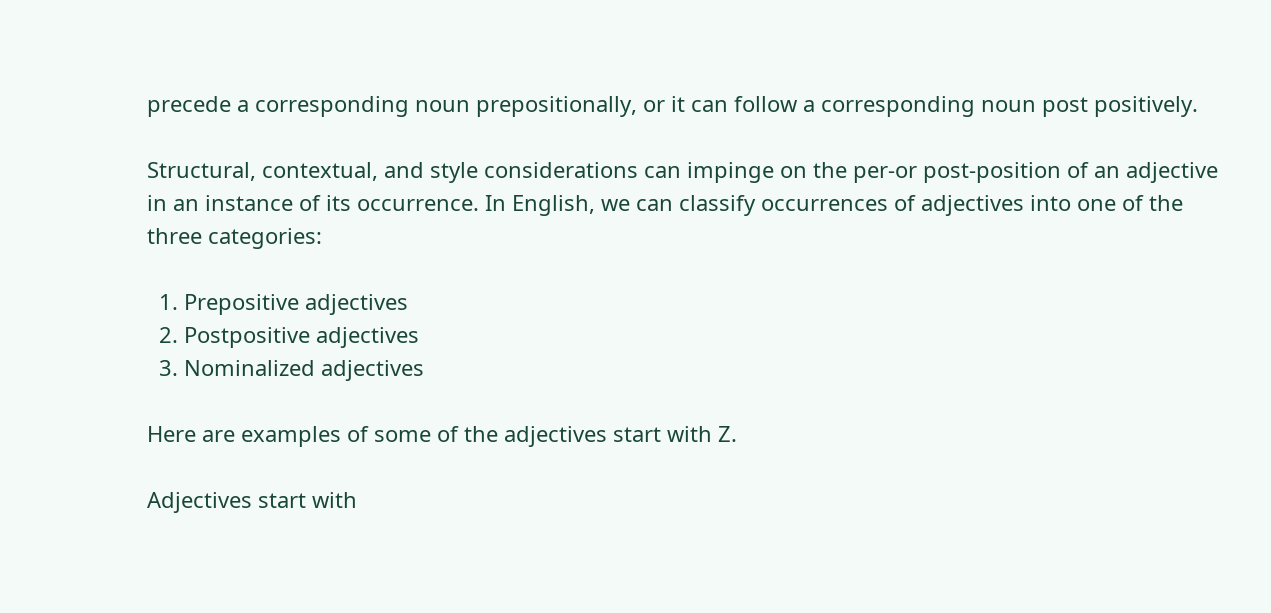precede a corresponding noun prepositionally, or it can follow a corresponding noun post positively.

Structural, contextual, and style considerations can impinge on the per-or post-position of an adjective in an instance of its occurrence. In English, we can classify occurrences of adjectives into one of the three categories:

  1. Prepositive adjectives
  2. Postpositive adjectives
  3. Nominalized adjectives

Here are examples of some of the adjectives start with Z.

Adjectives start with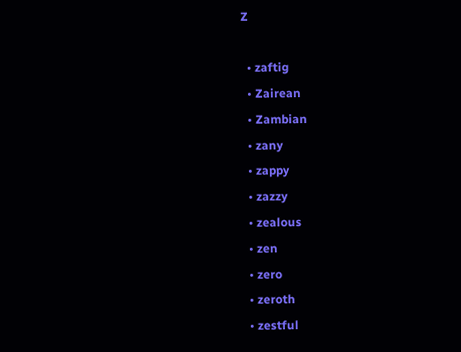Z

  • zaftig
  • Zairean
  • Zambian
  • zany
  • zappy
  • zazzy
  • zealous
  • zen
  • zero
  • zeroth
  • zestful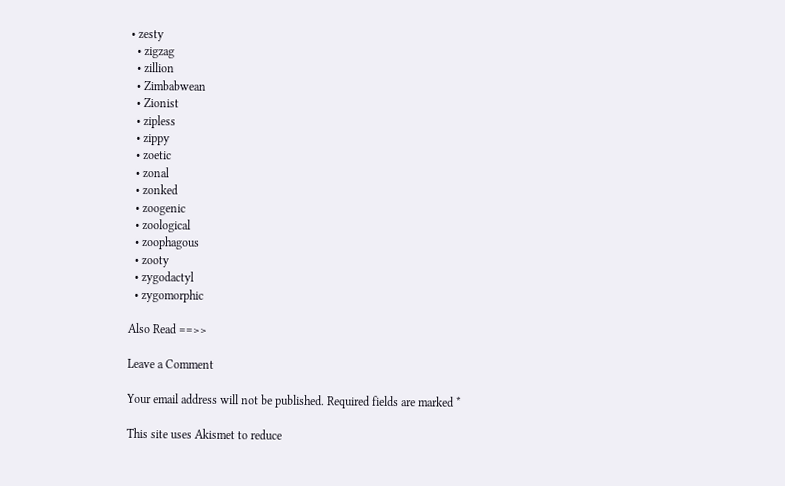• zesty
  • zigzag
  • zillion
  • Zimbabwean
  • Zionist
  • zipless
  • zippy
  • zoetic
  • zonal
  • zonked
  • zoogenic
  • zoological
  • zoophagous
  • zooty
  • zygodactyl
  • zygomorphic

Also Read ==>>

Leave a Comment

Your email address will not be published. Required fields are marked *

This site uses Akismet to reduce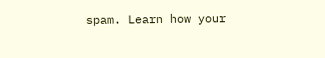spam. Learn how your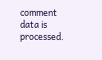comment data is processed.